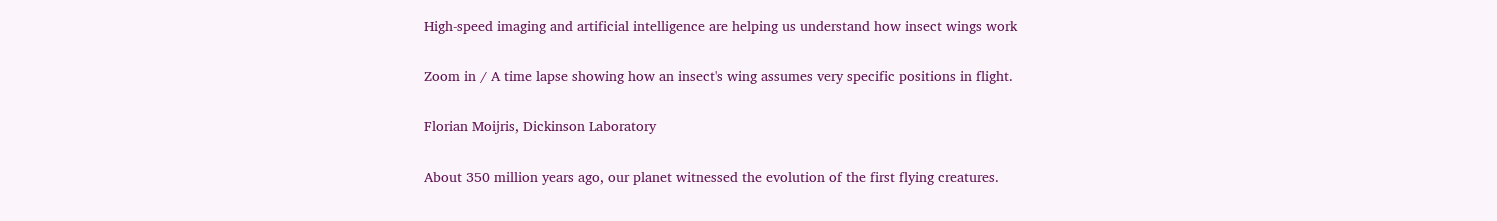High-speed imaging and artificial intelligence are helping us understand how insect wings work

Zoom in / A time lapse showing how an insect's wing assumes very specific positions in flight.

Florian Moijris, Dickinson Laboratory

About 350 million years ago, our planet witnessed the evolution of the first flying creatures.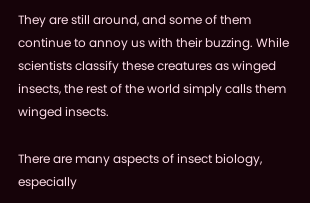They are still around, and some of them continue to annoy us with their buzzing. While scientists classify these creatures as winged insects, the rest of the world simply calls them winged insects.

There are many aspects of insect biology, especially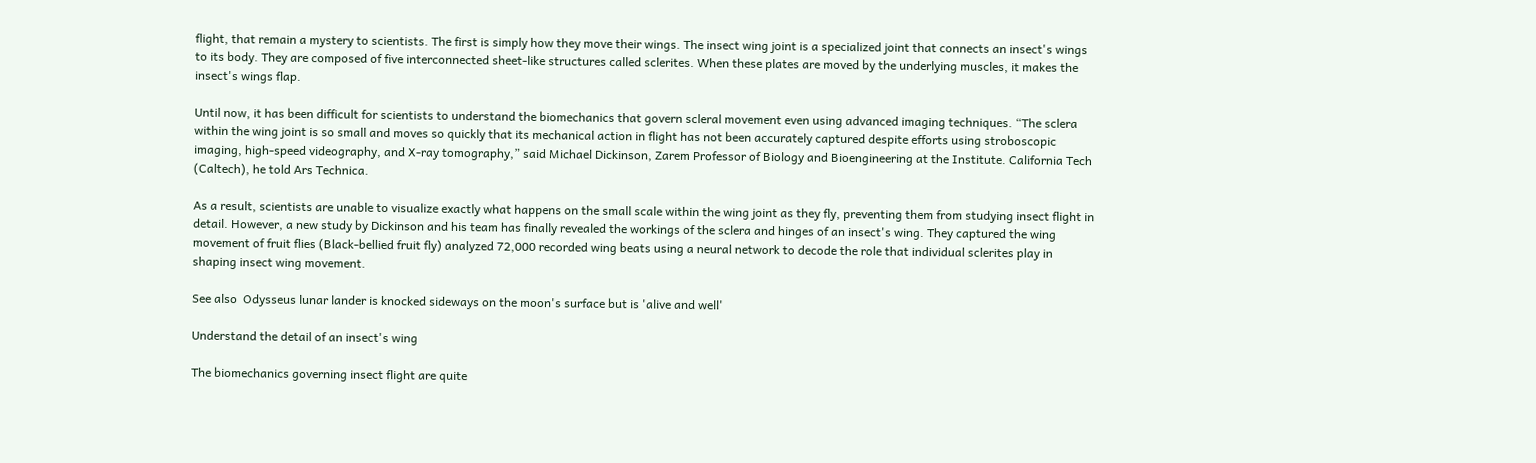flight, that remain a mystery to scientists. The first is simply how they move their wings. The insect wing joint is a specialized joint that connects an insect's wings to its body. They are composed of five interconnected sheet-like structures called sclerites. When these plates are moved by the underlying muscles, it makes the insect's wings flap.

Until now, it has been difficult for scientists to understand the biomechanics that govern scleral movement even using advanced imaging techniques. “The sclera within the wing joint is so small and moves so quickly that its mechanical action in flight has not been accurately captured despite efforts using stroboscopic imaging, high-speed videography, and X-ray tomography,” said Michael Dickinson, Zarem Professor of Biology and Bioengineering at the Institute. California Tech (Caltech), he told Ars Technica.

As a result, scientists are unable to visualize exactly what happens on the small scale within the wing joint as they fly, preventing them from studying insect flight in detail. However, a new study by Dickinson and his team has finally revealed the workings of the sclera and hinges of an insect's wing. They captured the wing movement of fruit flies (Black-bellied fruit fly) analyzed 72,000 recorded wing beats using a neural network to decode the role that individual sclerites play in shaping insect wing movement.

See also  Odysseus lunar lander is knocked sideways on the moon's surface but is 'alive and well'

Understand the detail of an insect's wing

The biomechanics governing insect flight are quite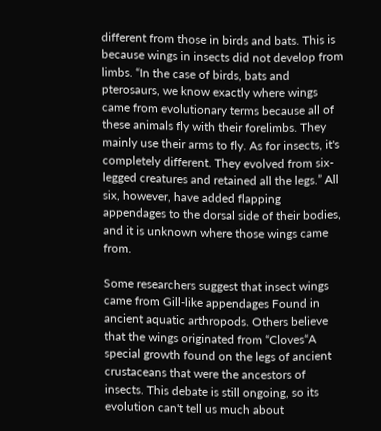different from those in birds and bats. This is because wings in insects did not develop from limbs. “In the case of birds, bats and pterosaurs, we know exactly where wings came from evolutionary terms because all of these animals fly with their forelimbs. They mainly use their arms to fly. As for insects, it's completely different. They evolved from six-legged creatures and retained all the legs.” All six, however, have added flapping appendages to the dorsal side of their bodies, and it is unknown where those wings came from.

Some researchers suggest that insect wings came from Gill-like appendages Found in ancient aquatic arthropods. Others believe that the wings originated from “Cloves“A special growth found on the legs of ancient crustaceans that were the ancestors of insects. This debate is still ongoing, so its evolution can't tell us much about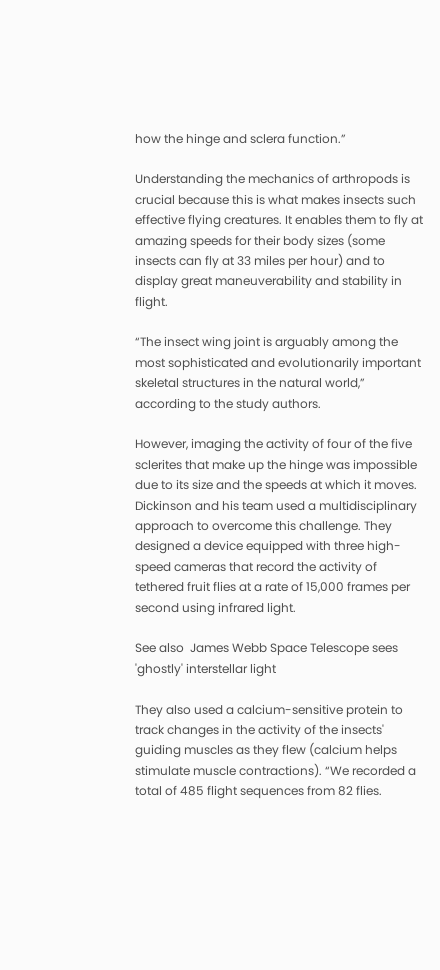how the hinge and sclera function.”

Understanding the mechanics of arthropods is crucial because this is what makes insects such effective flying creatures. It enables them to fly at amazing speeds for their body sizes (some insects can fly at 33 miles per hour) and to display great maneuverability and stability in flight.

“The insect wing joint is arguably among the most sophisticated and evolutionarily important skeletal structures in the natural world,” according to the study authors.

However, imaging the activity of four of the five sclerites that make up the hinge was impossible due to its size and the speeds at which it moves. Dickinson and his team used a multidisciplinary approach to overcome this challenge. They designed a device equipped with three high-speed cameras that record the activity of tethered fruit flies at a rate of 15,000 frames per second using infrared light.

See also  James Webb Space Telescope sees 'ghostly' interstellar light

They also used a calcium-sensitive protein to track changes in the activity of the insects' guiding muscles as they flew (calcium helps stimulate muscle contractions). “We recorded a total of 485 flight sequences from 82 flies.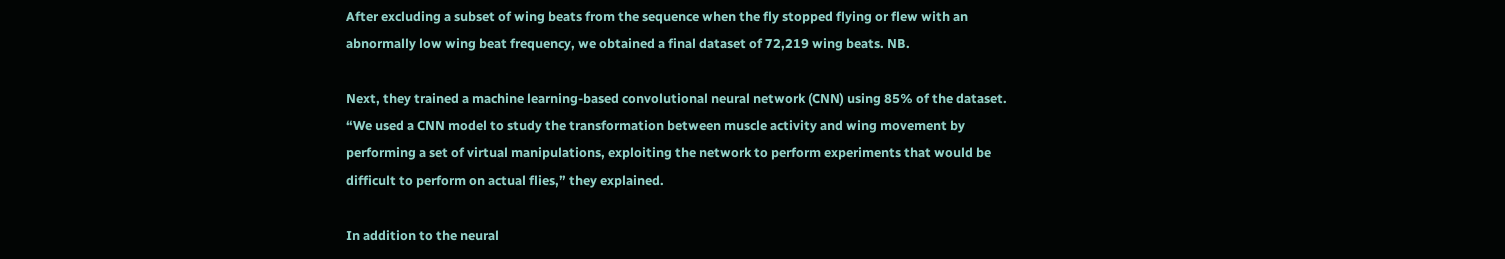After excluding a subset of wing beats from the sequence when the fly stopped flying or flew with an abnormally low wing beat frequency, we obtained a final dataset of 72,219 wing beats. NB.

Next, they trained a machine learning-based convolutional neural network (CNN) using 85% of the dataset. “We used a CNN model to study the transformation between muscle activity and wing movement by performing a set of virtual manipulations, exploiting the network to perform experiments that would be difficult to perform on actual flies,” they explained.

In addition to the neural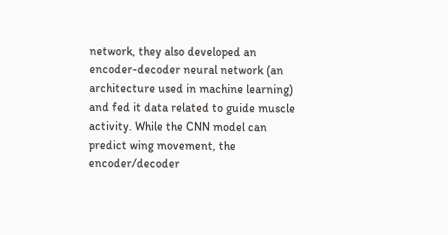network, they also developed an encoder-decoder neural network (an architecture used in machine learning) and fed it data related to guide muscle activity. While the CNN model can predict wing movement, the encoder/decoder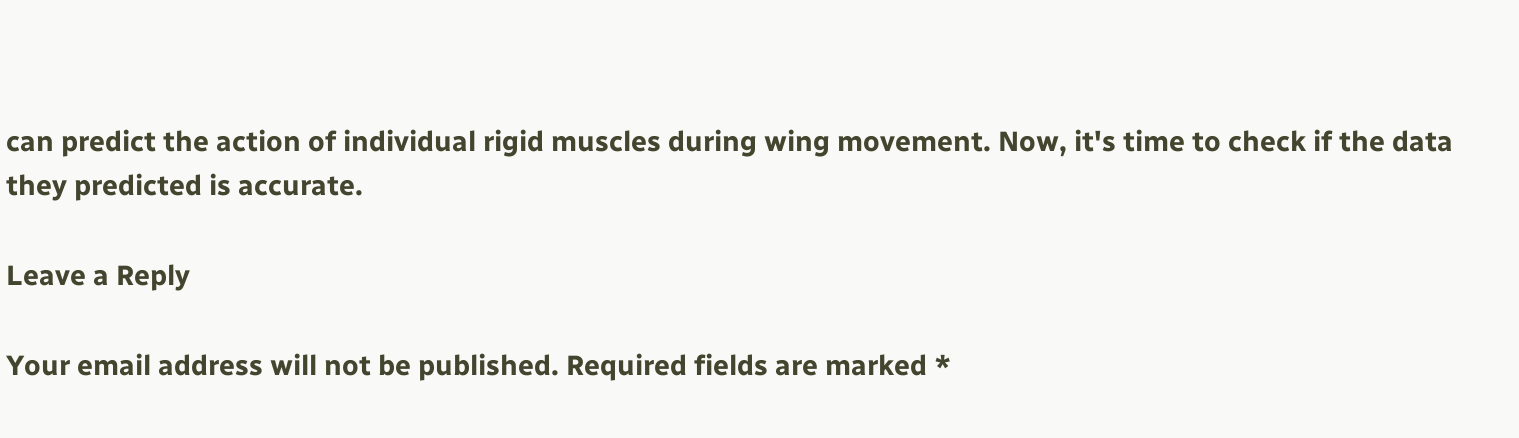can predict the action of individual rigid muscles during wing movement. Now, it's time to check if the data they predicted is accurate.

Leave a Reply

Your email address will not be published. Required fields are marked *